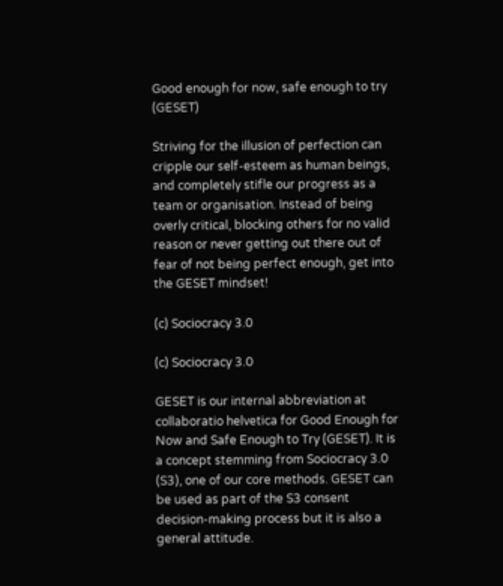Good enough for now, safe enough to try (GESET)

Striving for the illusion of perfection can cripple our self-esteem as human beings, and completely stifle our progress as a team or organisation. Instead of being overly critical, blocking others for no valid reason or never getting out there out of fear of not being perfect enough, get into the GESET mindset!

(c) Sociocracy 3.0

(c) Sociocracy 3.0

GESET is our internal abbreviation at collaboratio helvetica for Good Enough for Now and Safe Enough to Try (GESET). It is a concept stemming from Sociocracy 3.0 (S3), one of our core methods. GESET can be used as part of the S3 consent decision-making process but it is also a general attitude.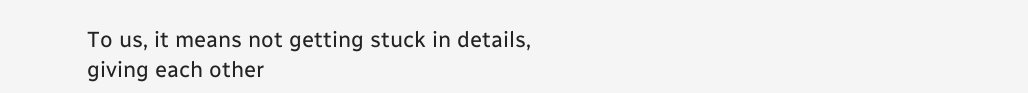To us, it means not getting stuck in details, giving each other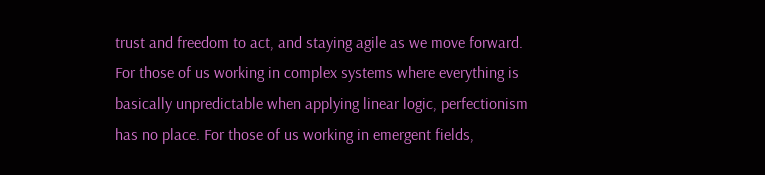trust and freedom to act, and staying agile as we move forward.
For those of us working in complex systems where everything is basically unpredictable when applying linear logic, perfectionism has no place. For those of us working in emergent fields,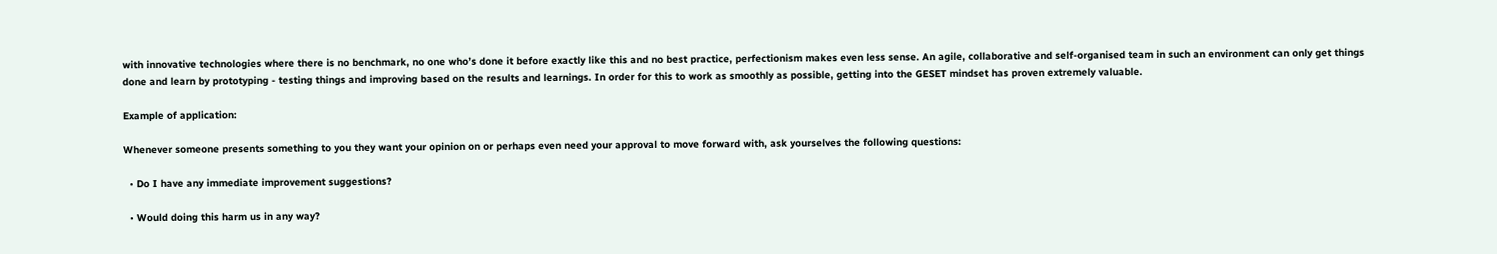with innovative technologies where there is no benchmark, no one who’s done it before exactly like this and no best practice, perfectionism makes even less sense. An agile, collaborative and self-organised team in such an environment can only get things done and learn by prototyping - testing things and improving based on the results and learnings. In order for this to work as smoothly as possible, getting into the GESET mindset has proven extremely valuable.

Example of application:

Whenever someone presents something to you they want your opinion on or perhaps even need your approval to move forward with, ask yourselves the following questions:

  • Do I have any immediate improvement suggestions?

  • Would doing this harm us in any way?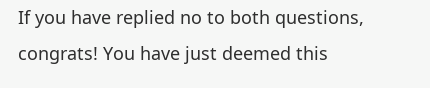If you have replied no to both questions, congrats! You have just deemed this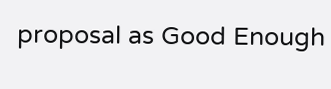proposal as Good Enough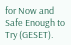for Now and Safe Enough to Try (GESET).